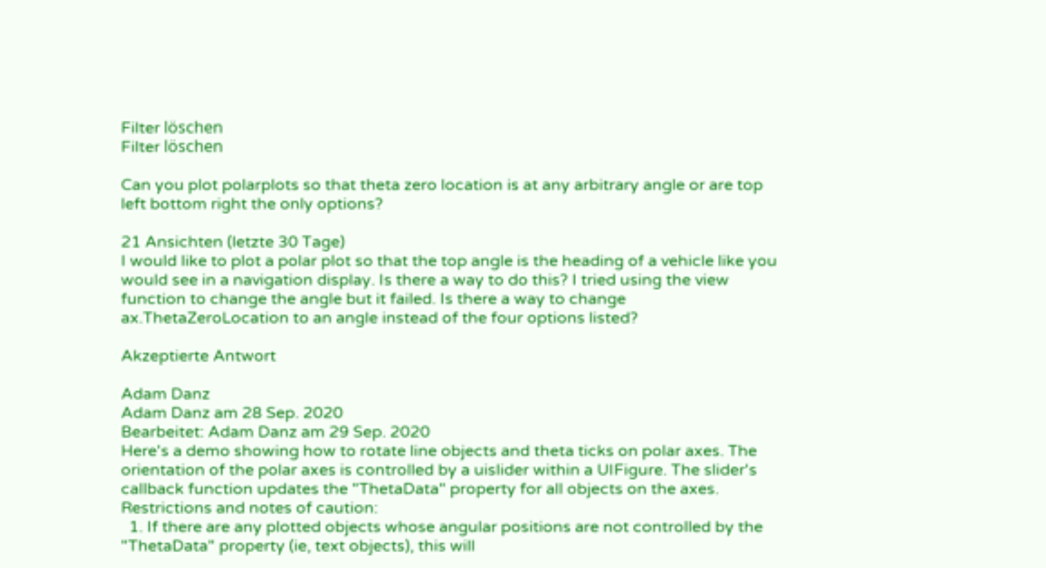Filter löschen
Filter löschen

Can you plot polarplots so that theta zero location is at any arbitrary angle or are top left bottom right the only options?

21 Ansichten (letzte 30 Tage)
I would like to plot a polar plot so that the top angle is the heading of a vehicle like you would see in a navigation display. Is there a way to do this? I tried using the view function to change the angle but it failed. Is there a way to change ax.ThetaZeroLocation to an angle instead of the four options listed?

Akzeptierte Antwort

Adam Danz
Adam Danz am 28 Sep. 2020
Bearbeitet: Adam Danz am 29 Sep. 2020
Here's a demo showing how to rotate line objects and theta ticks on polar axes. The orientation of the polar axes is controlled by a uislider within a UIFigure. The slider's callback function updates the "ThetaData" property for all objects on the axes.
Restrictions and notes of caution:
  1. If there are any plotted objects whose angular positions are not controlled by the "ThetaData" property (ie, text objects), this will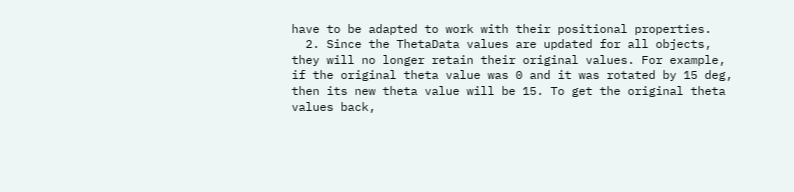have to be adapted to work with their positional properties.
  2. Since the ThetaData values are updated for all objects, they will no longer retain their original values. For example, if the original theta value was 0 and it was rotated by 15 deg, then its new theta value will be 15. To get the original theta values back,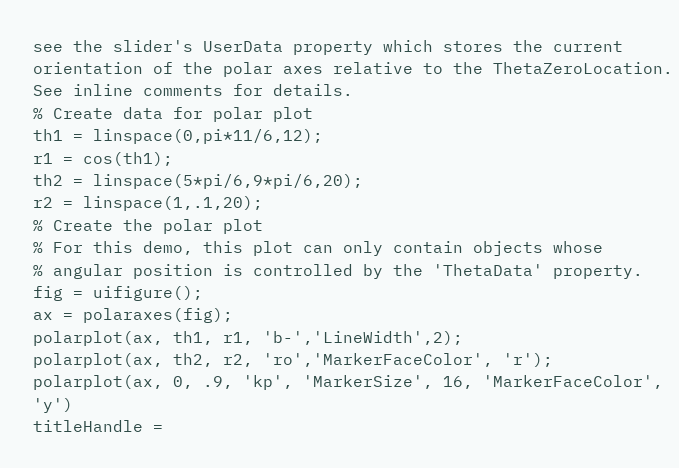see the slider's UserData property which stores the current orientation of the polar axes relative to the ThetaZeroLocation.
See inline comments for details.
% Create data for polar plot
th1 = linspace(0,pi*11/6,12);
r1 = cos(th1);
th2 = linspace(5*pi/6,9*pi/6,20);
r2 = linspace(1,.1,20);
% Create the polar plot
% For this demo, this plot can only contain objects whose
% angular position is controlled by the 'ThetaData' property.
fig = uifigure();
ax = polaraxes(fig);
polarplot(ax, th1, r1, 'b-','LineWidth',2);
polarplot(ax, th2, r2, 'ro','MarkerFaceColor', 'r');
polarplot(ax, 0, .9, 'kp', 'MarkerSize', 16, 'MarkerFaceColor', 'y')
titleHandle =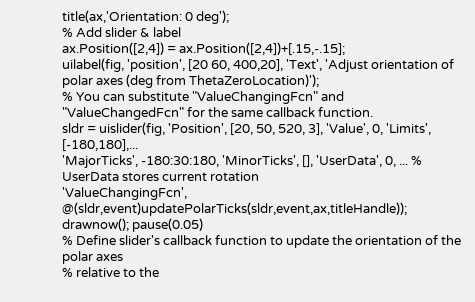title(ax,'Orientation: 0 deg');
% Add slider & label
ax.Position([2,4]) = ax.Position([2,4])+[.15,-.15];
uilabel(fig, 'position', [20 60, 400,20], 'Text', 'Adjust orientation of polar axes (deg from ThetaZeroLocation)');
% You can substitute "ValueChangingFcn" and "ValueChangedFcn" for the same callback function.
sldr = uislider(fig, 'Position', [20, 50, 520, 3], 'Value', 0, 'Limits', [-180,180],...
'MajorTicks', -180:30:180, 'MinorTicks', [], 'UserData', 0, ... % UserData stores current rotation
'ValueChangingFcn', @(sldr,event)updatePolarTicks(sldr,event,ax,titleHandle));
drawnow(); pause(0.05)
% Define slider's callback function to update the orientation of the polar axes
% relative to the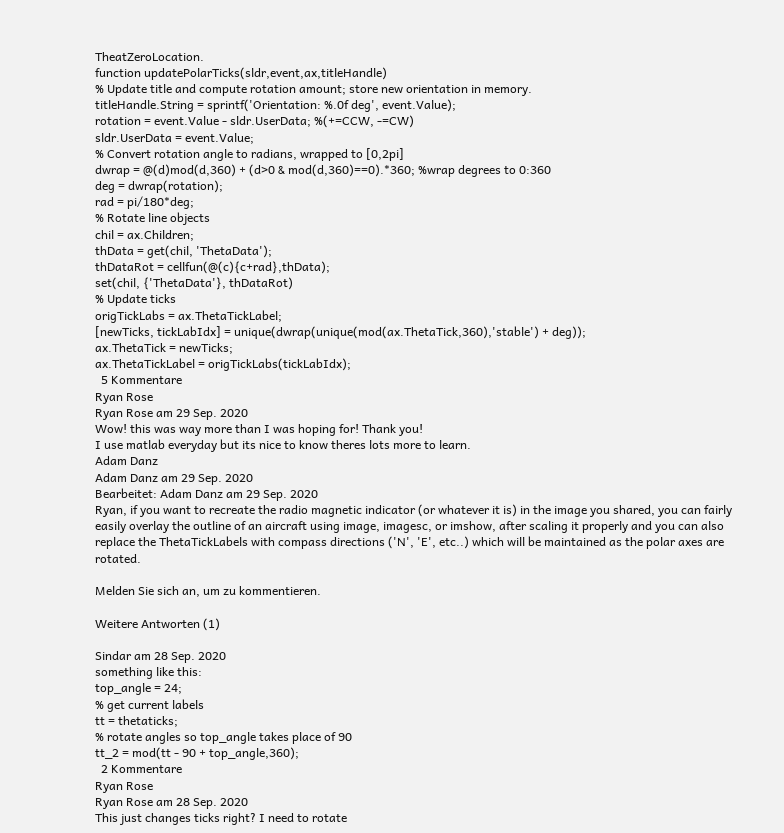TheatZeroLocation.
function updatePolarTicks(sldr,event,ax,titleHandle)
% Update title and compute rotation amount; store new orientation in memory.
titleHandle.String = sprintf('Orientation: %.0f deg', event.Value);
rotation = event.Value - sldr.UserData; %(+=CCW, -=CW)
sldr.UserData = event.Value;
% Convert rotation angle to radians, wrapped to [0,2pi]
dwrap = @(d)mod(d,360) + (d>0 & mod(d,360)==0).*360; %wrap degrees to 0:360
deg = dwrap(rotation);
rad = pi/180*deg;
% Rotate line objects
chil = ax.Children;
thData = get(chil, 'ThetaData');
thDataRot = cellfun(@(c){c+rad},thData);
set(chil, {'ThetaData'}, thDataRot)
% Update ticks
origTickLabs = ax.ThetaTickLabel;
[newTicks, tickLabIdx] = unique(dwrap(unique(mod(ax.ThetaTick,360),'stable') + deg));
ax.ThetaTick = newTicks;
ax.ThetaTickLabel = origTickLabs(tickLabIdx);
  5 Kommentare
Ryan Rose
Ryan Rose am 29 Sep. 2020
Wow! this was way more than I was hoping for! Thank you!
I use matlab everyday but its nice to know theres lots more to learn.
Adam Danz
Adam Danz am 29 Sep. 2020
Bearbeitet: Adam Danz am 29 Sep. 2020
Ryan, if you want to recreate the radio magnetic indicator (or whatever it is) in the image you shared, you can fairly easily overlay the outline of an aircraft using image, imagesc, or imshow, after scaling it properly and you can also replace the ThetaTickLabels with compass directions ('N', 'E', etc..) which will be maintained as the polar axes are rotated.

Melden Sie sich an, um zu kommentieren.

Weitere Antworten (1)

Sindar am 28 Sep. 2020
something like this:
top_angle = 24;
% get current labels
tt = thetaticks;
% rotate angles so top_angle takes place of 90
tt_2 = mod(tt - 90 + top_angle,360);
  2 Kommentare
Ryan Rose
Ryan Rose am 28 Sep. 2020
This just changes ticks right? I need to rotate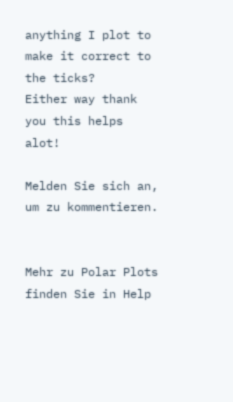anything I plot to make it correct to the ticks?
Either way thank you this helps alot!

Melden Sie sich an, um zu kommentieren.


Mehr zu Polar Plots finden Sie in Help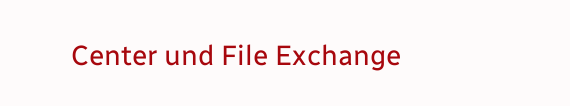Center und File Exchange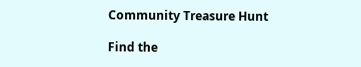Community Treasure Hunt

Find the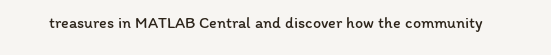treasures in MATLAB Central and discover how the community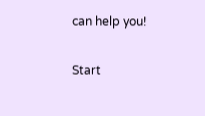can help you!

Start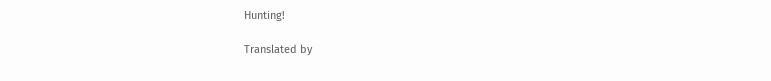Hunting!

Translated by